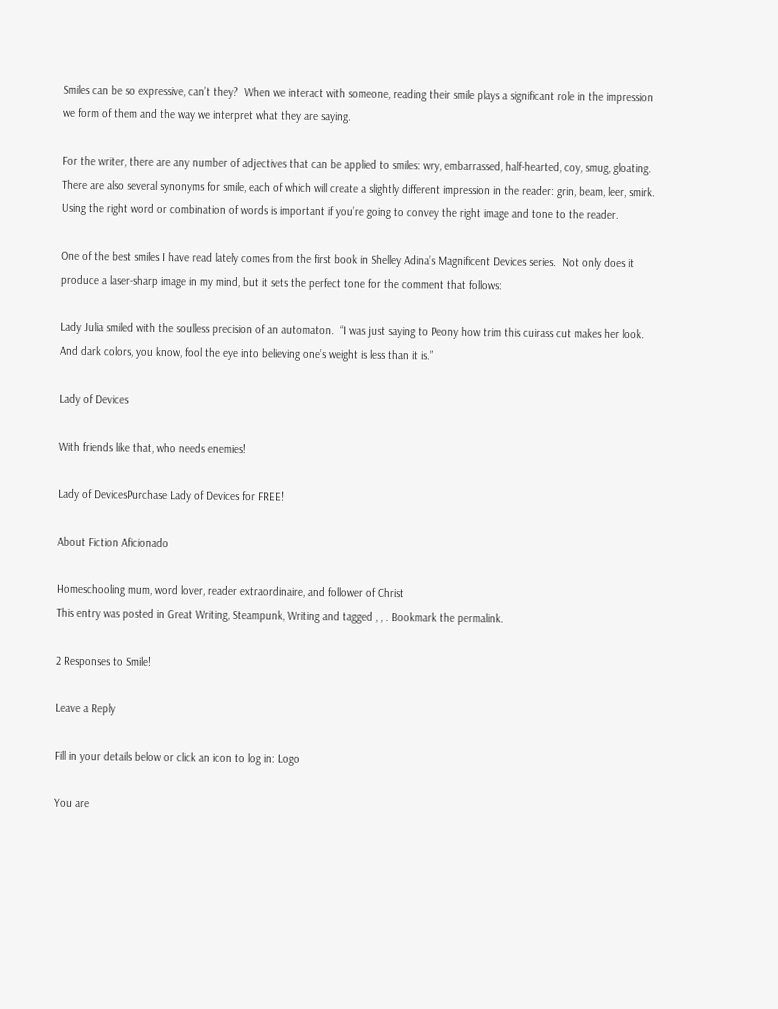Smiles can be so expressive, can’t they?  When we interact with someone, reading their smile plays a significant role in the impression we form of them and the way we interpret what they are saying.

For the writer, there are any number of adjectives that can be applied to smiles: wry, embarrassed, half-hearted, coy, smug, gloating.  There are also several synonyms for smile, each of which will create a slightly different impression in the reader: grin, beam, leer, smirk.  Using the right word or combination of words is important if you’re going to convey the right image and tone to the reader.

One of the best smiles I have read lately comes from the first book in Shelley Adina’s Magnificent Devices series.  Not only does it produce a laser-sharp image in my mind, but it sets the perfect tone for the comment that follows:

Lady Julia smiled with the soulless precision of an automaton.  “I was just saying to Peony how trim this cuirass cut makes her look.  And dark colors, you know, fool the eye into believing one’s weight is less than it is.”

Lady of Devices

With friends like that, who needs enemies!

Lady of DevicesPurchase Lady of Devices for FREE!

About Fiction Aficionado

Homeschooling mum, word lover, reader extraordinaire, and follower of Christ
This entry was posted in Great Writing, Steampunk, Writing and tagged , , . Bookmark the permalink.

2 Responses to Smile!

Leave a Reply

Fill in your details below or click an icon to log in: Logo

You are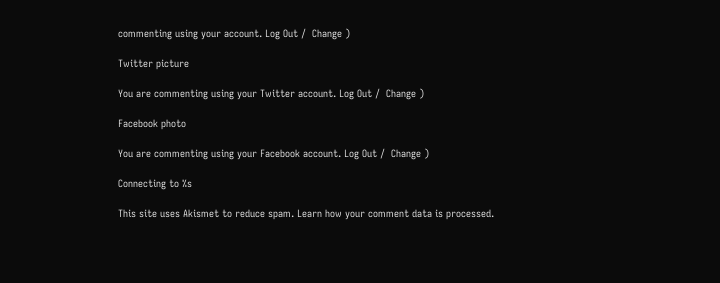commenting using your account. Log Out /  Change )

Twitter picture

You are commenting using your Twitter account. Log Out /  Change )

Facebook photo

You are commenting using your Facebook account. Log Out /  Change )

Connecting to %s

This site uses Akismet to reduce spam. Learn how your comment data is processed.